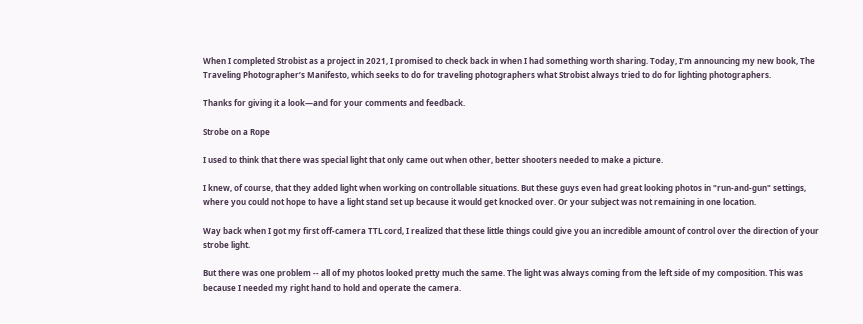When I completed Strobist as a project in 2021, I promised to check back in when I had something worth sharing. Today, I’m announcing my new book, The Traveling Photographer’s Manifesto, which seeks to do for traveling photographers what Strobist always tried to do for lighting photographers.

Thanks for giving it a look—and for your comments and feedback.

Strobe on a Rope

I used to think that there was special light that only came out when other, better shooters needed to make a picture.

I knew, of course, that they added light when working on controllable situations. But these guys even had great looking photos in "run-and-gun" settings, where you could not hope to have a light stand set up because it would get knocked over. Or your subject was not remaining in one location.

Way back when I got my first off-camera TTL cord, I realized that these little things could give you an incredible amount of control over the direction of your strobe light.

But there was one problem -- all of my photos looked pretty much the same. The light was always coming from the left side of my composition. This was because I needed my right hand to hold and operate the camera.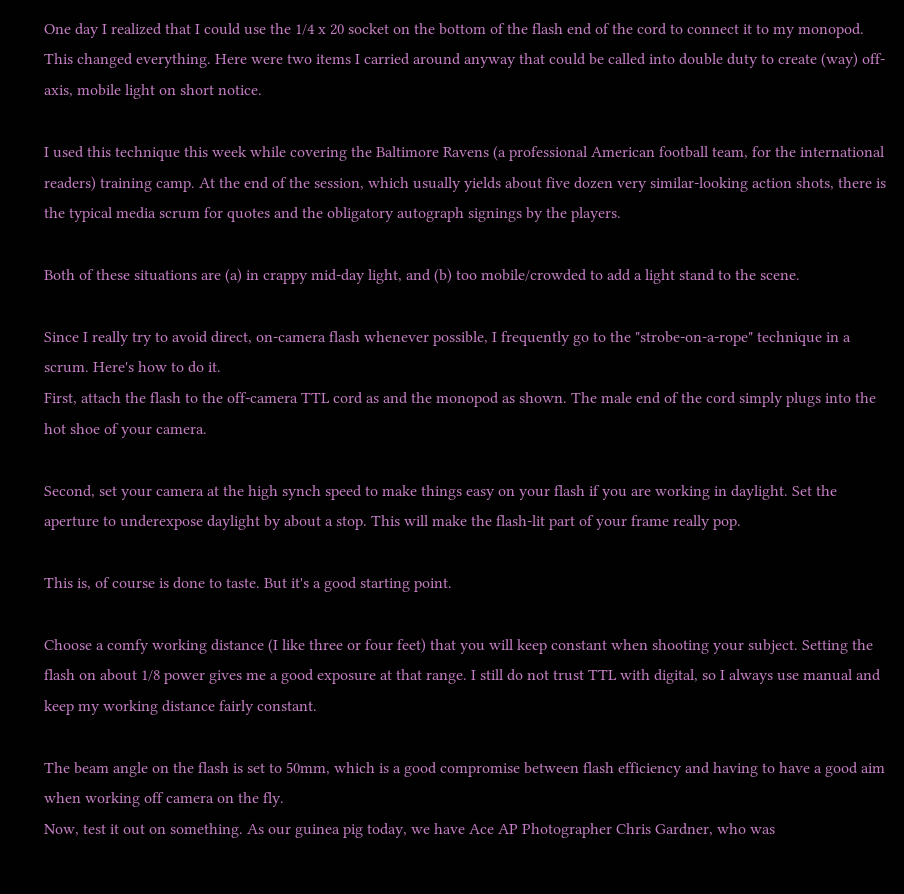One day I realized that I could use the 1/4 x 20 socket on the bottom of the flash end of the cord to connect it to my monopod. This changed everything. Here were two items I carried around anyway that could be called into double duty to create (way) off-axis, mobile light on short notice.

I used this technique this week while covering the Baltimore Ravens (a professional American football team, for the international readers) training camp. At the end of the session, which usually yields about five dozen very similar-looking action shots, there is the typical media scrum for quotes and the obligatory autograph signings by the players.

Both of these situations are (a) in crappy mid-day light, and (b) too mobile/crowded to add a light stand to the scene.

Since I really try to avoid direct, on-camera flash whenever possible, I frequently go to the "strobe-on-a-rope" technique in a scrum. Here's how to do it.
First, attach the flash to the off-camera TTL cord as and the monopod as shown. The male end of the cord simply plugs into the hot shoe of your camera.

Second, set your camera at the high synch speed to make things easy on your flash if you are working in daylight. Set the aperture to underexpose daylight by about a stop. This will make the flash-lit part of your frame really pop.

This is, of course is done to taste. But it's a good starting point.

Choose a comfy working distance (I like three or four feet) that you will keep constant when shooting your subject. Setting the flash on about 1/8 power gives me a good exposure at that range. I still do not trust TTL with digital, so I always use manual and keep my working distance fairly constant.

The beam angle on the flash is set to 50mm, which is a good compromise between flash efficiency and having to have a good aim when working off camera on the fly.
Now, test it out on something. As our guinea pig today, we have Ace AP Photographer Chris Gardner, who was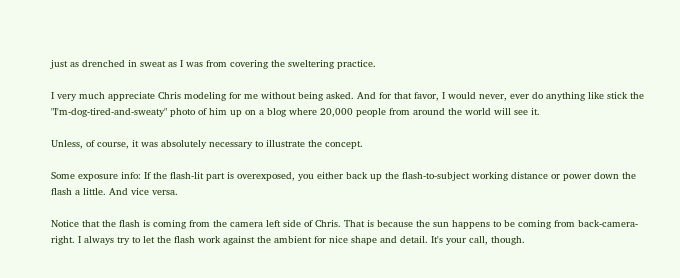just as drenched in sweat as I was from covering the sweltering practice.

I very much appreciate Chris modeling for me without being asked. And for that favor, I would never, ever do anything like stick the "I'm-dog-tired-and-sweaty" photo of him up on a blog where 20,000 people from around the world will see it.

Unless, of course, it was absolutely necessary to illustrate the concept.

Some exposure info: If the flash-lit part is overexposed, you either back up the flash-to-subject working distance or power down the flash a little. And vice versa.

Notice that the flash is coming from the camera left side of Chris. That is because the sun happens to be coming from back-camera-right. I always try to let the flash work against the ambient for nice shape and detail. It's your call, though.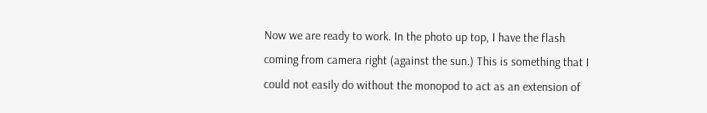Now we are ready to work. In the photo up top, I have the flash coming from camera right (against the sun.) This is something that I could not easily do without the monopod to act as an extension of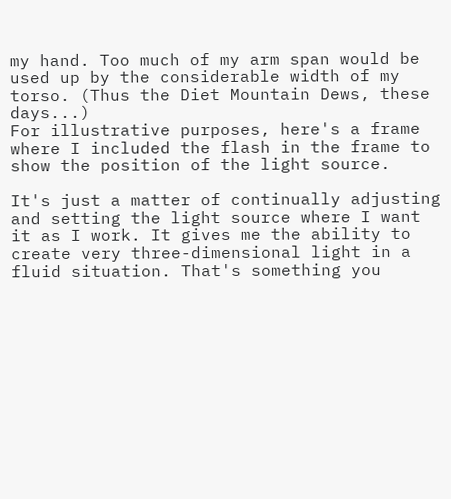my hand. Too much of my arm span would be used up by the considerable width of my torso. (Thus the Diet Mountain Dews, these days...)
For illustrative purposes, here's a frame where I included the flash in the frame to show the position of the light source.

It's just a matter of continually adjusting and setting the light source where I want it as I work. It gives me the ability to create very three-dimensional light in a fluid situation. That's something you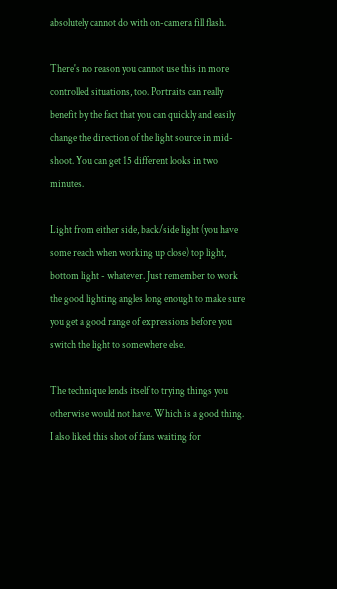absolutely cannot do with on-camera fill flash.

There's no reason you cannot use this in more controlled situations, too. Portraits can really benefit by the fact that you can quickly and easily change the direction of the light source in mid-shoot. You can get 15 different looks in two minutes.

Light from either side, back/side light (you have some reach when working up close) top light, bottom light - whatever. Just remember to work the good lighting angles long enough to make sure you get a good range of expressions before you switch the light to somewhere else.

The technique lends itself to trying things you otherwise would not have. Which is a good thing.
I also liked this shot of fans waiting for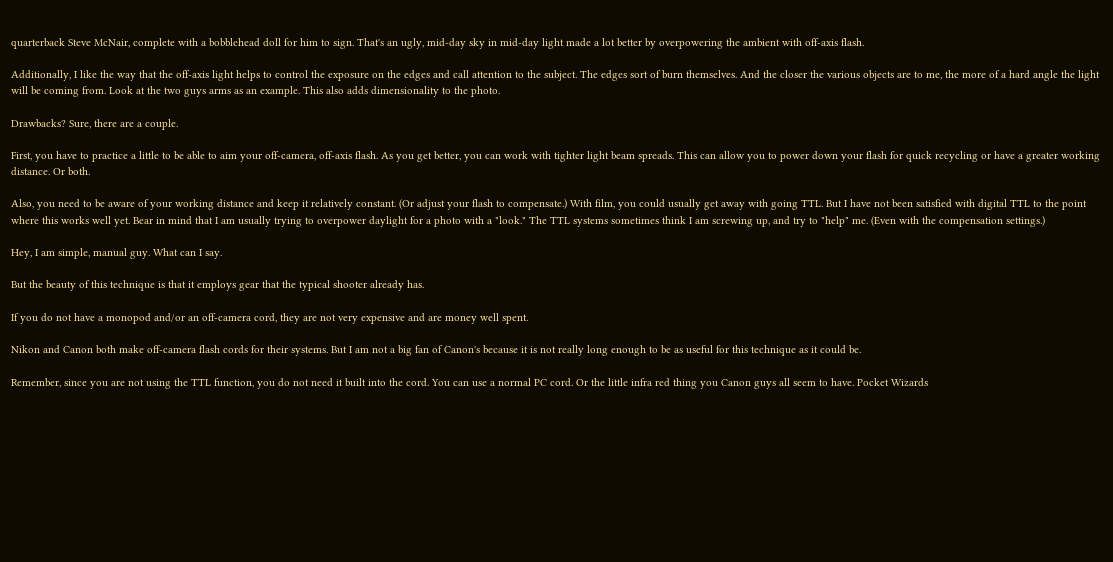quarterback Steve McNair, complete with a bobblehead doll for him to sign. That's an ugly, mid-day sky in mid-day light made a lot better by overpowering the ambient with off-axis flash.

Additionally, I like the way that the off-axis light helps to control the exposure on the edges and call attention to the subject. The edges sort of burn themselves. And the closer the various objects are to me, the more of a hard angle the light will be coming from. Look at the two guys arms as an example. This also adds dimensionality to the photo.

Drawbacks? Sure, there are a couple.

First, you have to practice a little to be able to aim your off-camera, off-axis flash. As you get better, you can work with tighter light beam spreads. This can allow you to power down your flash for quick recycling or have a greater working distance. Or both.

Also, you need to be aware of your working distance and keep it relatively constant. (Or adjust your flash to compensate.) With film, you could usually get away with going TTL. But I have not been satisfied with digital TTL to the point where this works well yet. Bear in mind that I am usually trying to overpower daylight for a photo with a "look." The TTL systems sometimes think I am screwing up, and try to "help" me. (Even with the compensation settings.)

Hey, I am simple, manual guy. What can I say.

But the beauty of this technique is that it employs gear that the typical shooter already has.

If you do not have a monopod and/or an off-camera cord, they are not very expensive and are money well spent.

Nikon and Canon both make off-camera flash cords for their systems. But I am not a big fan of Canon's because it is not really long enough to be as useful for this technique as it could be.

Remember, since you are not using the TTL function, you do not need it built into the cord. You can use a normal PC cord. Or the little infra red thing you Canon guys all seem to have. Pocket Wizards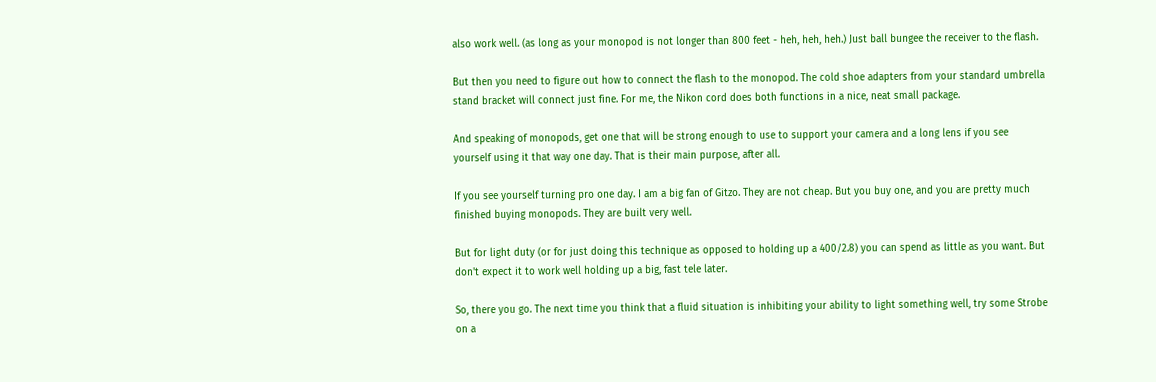also work well. (as long as your monopod is not longer than 800 feet - heh, heh, heh.) Just ball bungee the receiver to the flash.

But then you need to figure out how to connect the flash to the monopod. The cold shoe adapters from your standard umbrella stand bracket will connect just fine. For me, the Nikon cord does both functions in a nice, neat small package.

And speaking of monopods, get one that will be strong enough to use to support your camera and a long lens if you see yourself using it that way one day. That is their main purpose, after all.

If you see yourself turning pro one day. I am a big fan of Gitzo. They are not cheap. But you buy one, and you are pretty much finished buying monopods. They are built very well.

But for light duty (or for just doing this technique as opposed to holding up a 400/2.8) you can spend as little as you want. But don't expect it to work well holding up a big, fast tele later.

So, there you go. The next time you think that a fluid situation is inhibiting your ability to light something well, try some Strobe on a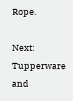Rope.

Next: Tupperware and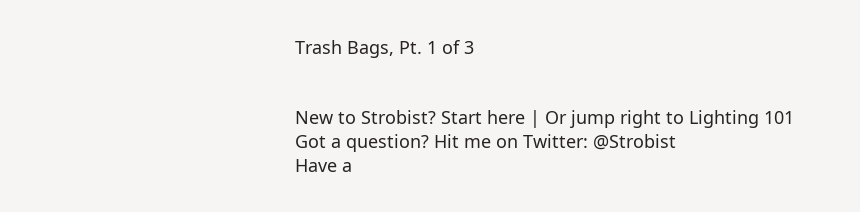Trash Bags, Pt. 1 of 3


New to Strobist? Start here | Or jump right to Lighting 101
Got a question? Hit me on Twitter: @Strobist
Have a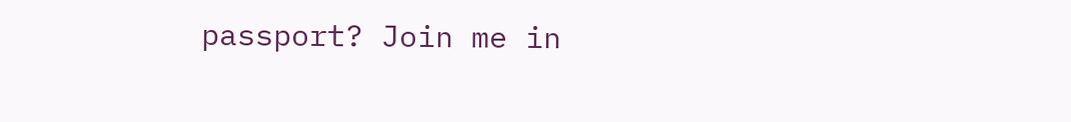passport? Join me in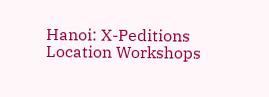Hanoi: X-Peditions Location Workshops